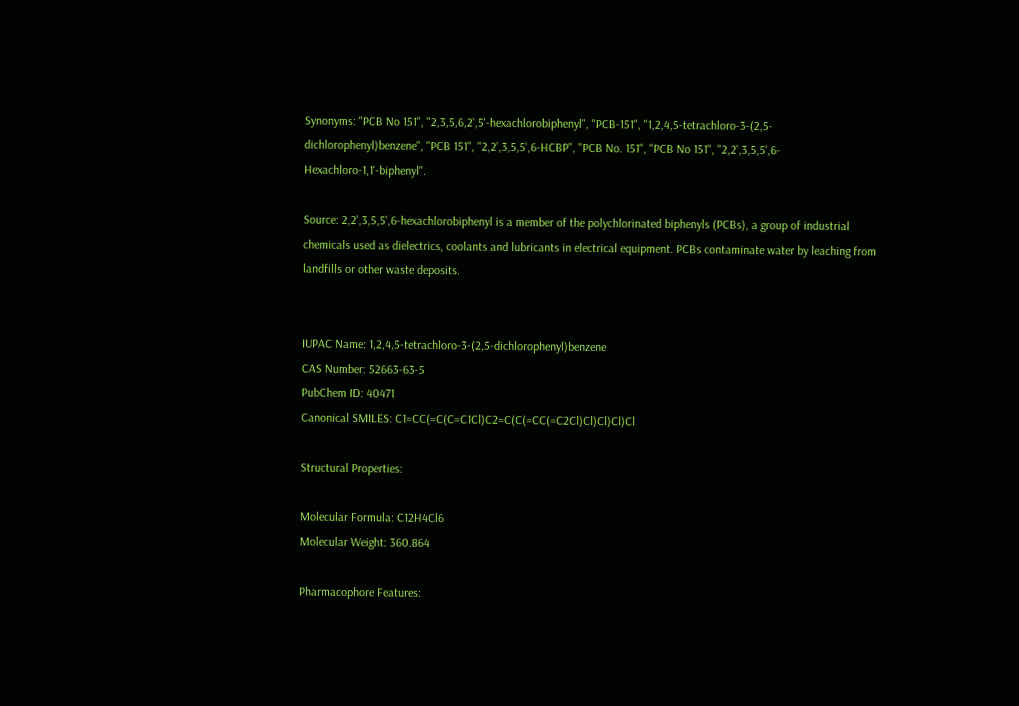Synonyms: "PCB No 151", "2,3,5,6,2',5'-hexachlorobiphenyl", "PCB-151", "1,2,4,5-tetrachloro-3-(2,5-dichlorophenyl)benzene", "PCB 151", "2,2',3,5,5',6-HCBP", "PCB No. 151", "PCB No 151", "2,2',3,5,5',6-Hexachloro-1,1'-biphenyl".

Source: 2,2',3,5,5',6-hexachlorobiphenyl is a member of the polychlorinated biphenyls (PCBs), a group of industrial chemicals used as dielectrics, coolants and lubricants in electrical equipment. PCBs contaminate water by leaching from landfills or other waste deposits.


IUPAC Name: 1,2,4,5-tetrachloro-3-(2,5-dichlorophenyl)benzene
CAS Number: 52663-63-5
PubChem ID: 40471
Canonical SMILES: C1=CC(=C(C=C1Cl)C2=C(C(=CC(=C2Cl)Cl)Cl)Cl)Cl

Structural Properties:

Molecular Formula: C12H4Cl6
Molecular Weight: 360.864

Pharmacophore Features: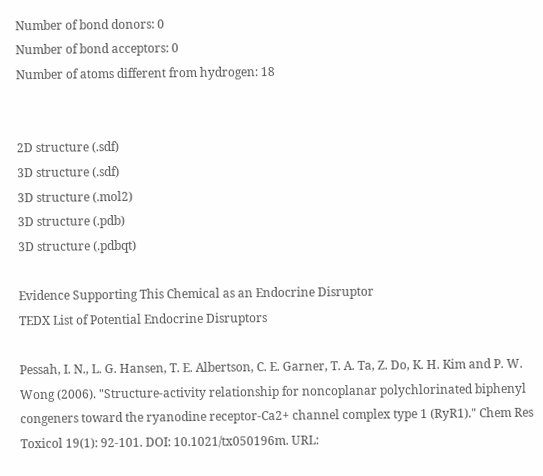Number of bond donors: 0
Number of bond acceptors: 0
Number of atoms different from hydrogen: 18


2D structure (.sdf)
3D structure (.sdf)
3D structure (.mol2)
3D structure (.pdb)
3D structure (.pdbqt)

Evidence Supporting This Chemical as an Endocrine Disruptor
TEDX List of Potential Endocrine Disruptors

Pessah, I. N., L. G. Hansen, T. E. Albertson, C. E. Garner, T. A. Ta, Z. Do, K. H. Kim and P. W. Wong (2006). "Structure-activity relationship for noncoplanar polychlorinated biphenyl congeners toward the ryanodine receptor-Ca2+ channel complex type 1 (RyR1)." Chem Res Toxicol 19(1): 92-101. DOI: 10.1021/tx050196m. URL: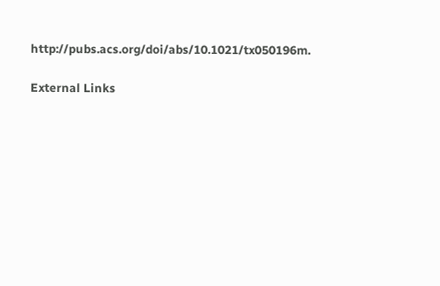http://pubs.acs.org/doi/abs/10.1021/tx050196m.

External Links